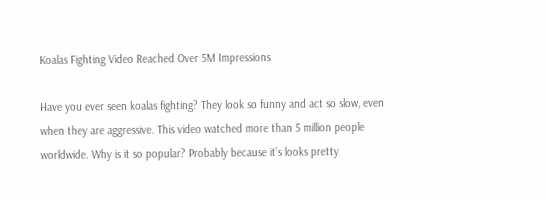Koalas Fighting Video Reached Over 5M Impressions

Have you ever seen koalas fighting? They look so funny and act so slow, even when they are aggressive. This video watched more than 5 million people worldwide. Why is it so popular? Probably because it’s looks pretty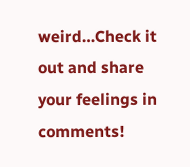weird…Check it out and share your feelings in comments!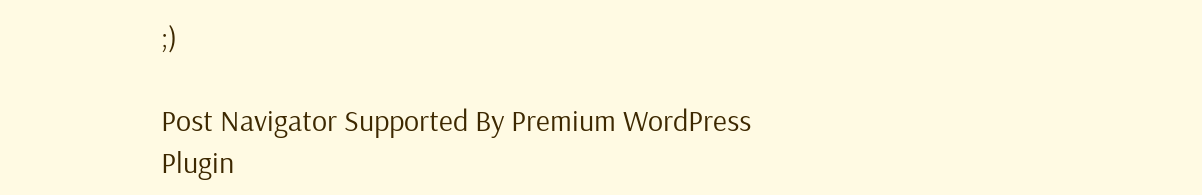;)

Post Navigator Supported By Premium WordPress Plugin